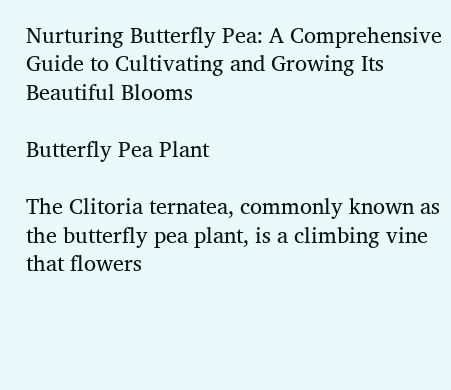Nurturing Butterfly Pea: A Comprehensive Guide to Cultivating and Growing Its Beautiful Blooms

Butterfly Pea Plant

The Clitoria ternatea, commonly known as the butterfly pea plant, is a climbing vine that flowers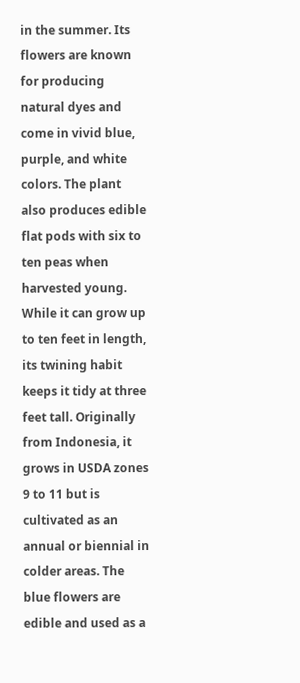in the summer. Its flowers are known for producing natural dyes and come in vivid blue, purple, and white colors. The plant also produces edible flat pods with six to ten peas when harvested young. While it can grow up to ten feet in length, its twining habit keeps it tidy at three feet tall. Originally from Indonesia, it grows in USDA zones 9 to 11 but is cultivated as an annual or biennial in colder areas. The blue flowers are edible and used as a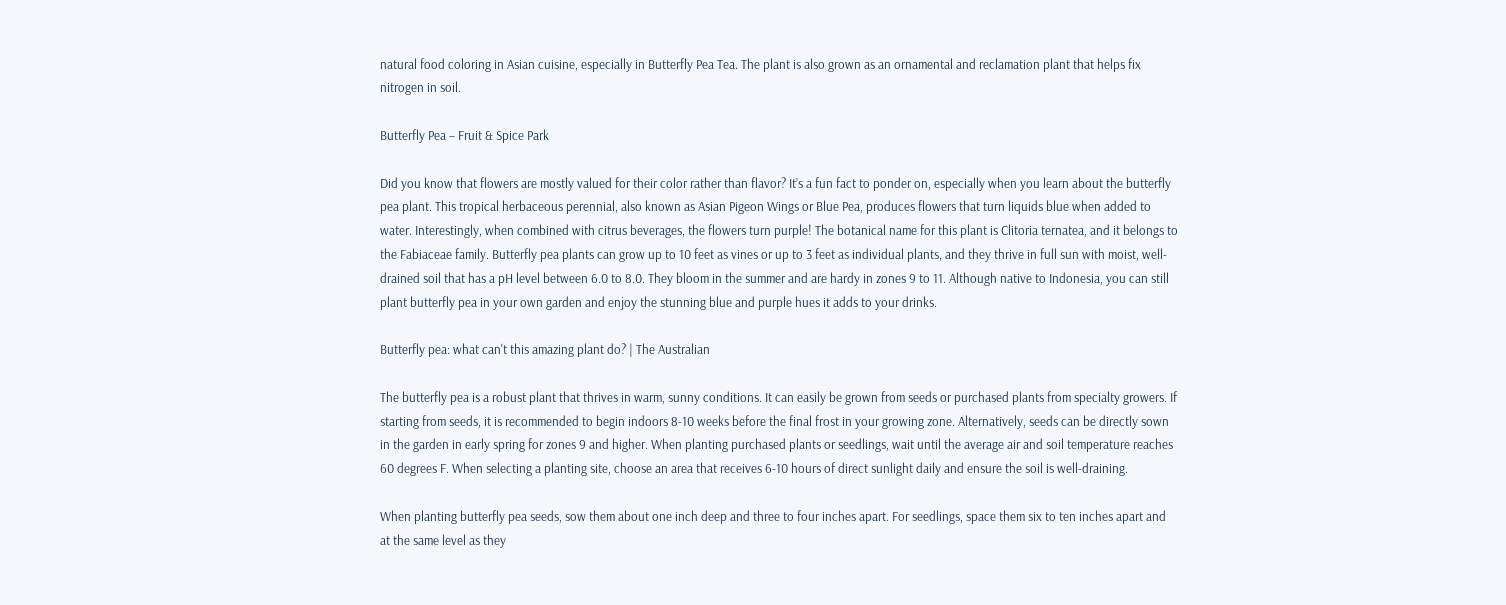natural food coloring in Asian cuisine, especially in Butterfly Pea Tea. The plant is also grown as an ornamental and reclamation plant that helps fix nitrogen in soil.

Butterfly Pea – Fruit & Spice Park

Did you know that flowers are mostly valued for their color rather than flavor? It’s a fun fact to ponder on, especially when you learn about the butterfly pea plant. This tropical herbaceous perennial, also known as Asian Pigeon Wings or Blue Pea, produces flowers that turn liquids blue when added to water. Interestingly, when combined with citrus beverages, the flowers turn purple! The botanical name for this plant is Clitoria ternatea, and it belongs to the Fabiaceae family. Butterfly pea plants can grow up to 10 feet as vines or up to 3 feet as individual plants, and they thrive in full sun with moist, well-drained soil that has a pH level between 6.0 to 8.0. They bloom in the summer and are hardy in zones 9 to 11. Although native to Indonesia, you can still plant butterfly pea in your own garden and enjoy the stunning blue and purple hues it adds to your drinks.

Butterfly pea: what can't this amazing plant do? | The Australian

The butterfly pea is a robust plant that thrives in warm, sunny conditions. It can easily be grown from seeds or purchased plants from specialty growers. If starting from seeds, it is recommended to begin indoors 8-10 weeks before the final frost in your growing zone. Alternatively, seeds can be directly sown in the garden in early spring for zones 9 and higher. When planting purchased plants or seedlings, wait until the average air and soil temperature reaches 60 degrees F. When selecting a planting site, choose an area that receives 6-10 hours of direct sunlight daily and ensure the soil is well-draining.

When planting butterfly pea seeds, sow them about one inch deep and three to four inches apart. For seedlings, space them six to ten inches apart and at the same level as they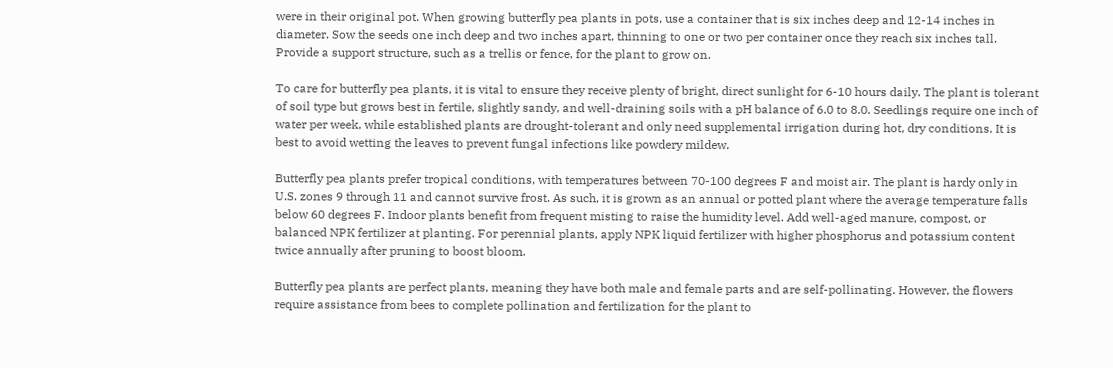were in their original pot. When growing butterfly pea plants in pots, use a container that is six inches deep and 12-14 inches in diameter. Sow the seeds one inch deep and two inches apart, thinning to one or two per container once they reach six inches tall. Provide a support structure, such as a trellis or fence, for the plant to grow on.

To care for butterfly pea plants, it is vital to ensure they receive plenty of bright, direct sunlight for 6-10 hours daily. The plant is tolerant of soil type but grows best in fertile, slightly sandy, and well-draining soils with a pH balance of 6.0 to 8.0. Seedlings require one inch of water per week, while established plants are drought-tolerant and only need supplemental irrigation during hot, dry conditions. It is best to avoid wetting the leaves to prevent fungal infections like powdery mildew.

Butterfly pea plants prefer tropical conditions, with temperatures between 70-100 degrees F and moist air. The plant is hardy only in U.S. zones 9 through 11 and cannot survive frost. As such, it is grown as an annual or potted plant where the average temperature falls below 60 degrees F. Indoor plants benefit from frequent misting to raise the humidity level. Add well-aged manure, compost, or balanced NPK fertilizer at planting. For perennial plants, apply NPK liquid fertilizer with higher phosphorus and potassium content twice annually after pruning to boost bloom.

Butterfly pea plants are perfect plants, meaning they have both male and female parts and are self-pollinating. However, the flowers require assistance from bees to complete pollination and fertilization for the plant to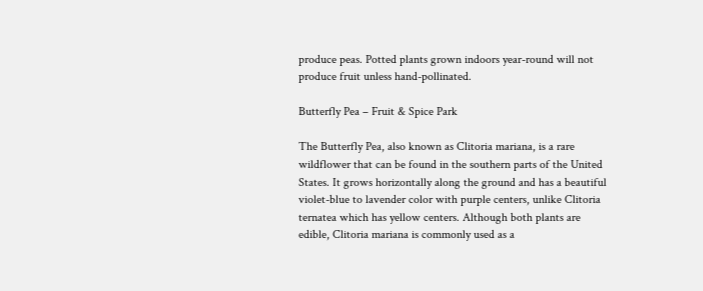produce peas. Potted plants grown indoors year-round will not produce fruit unless hand-pollinated.

Butterfly Pea – Fruit & Spice Park

The Butterfly Pea, also known as Clitoria mariana, is a rare wildflower that can be found in the southern parts of the United States. It grows horizontally along the ground and has a beautiful violet-blue to lavender color with purple centers, unlike Clitoria ternatea which has yellow centers. Although both plants are edible, Clitoria mariana is commonly used as a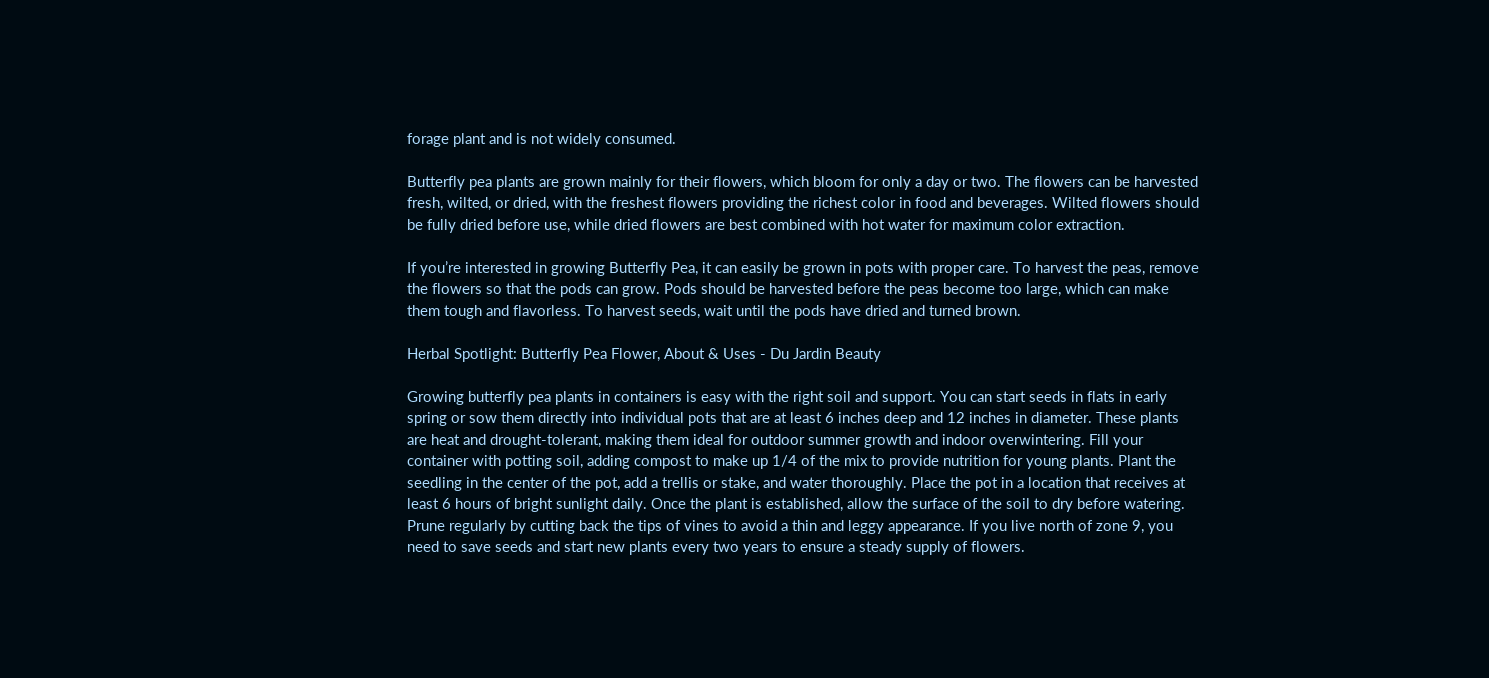forage plant and is not widely consumed.

Butterfly pea plants are grown mainly for their flowers, which bloom for only a day or two. The flowers can be harvested fresh, wilted, or dried, with the freshest flowers providing the richest color in food and beverages. Wilted flowers should be fully dried before use, while dried flowers are best combined with hot water for maximum color extraction.

If you’re interested in growing Butterfly Pea, it can easily be grown in pots with proper care. To harvest the peas, remove the flowers so that the pods can grow. Pods should be harvested before the peas become too large, which can make them tough and flavorless. To harvest seeds, wait until the pods have dried and turned brown.

Herbal Spotlight: Butterfly Pea Flower, About & Uses - Du Jardin Beauty

Growing butterfly pea plants in containers is easy with the right soil and support. You can start seeds in flats in early spring or sow them directly into individual pots that are at least 6 inches deep and 12 inches in diameter. These plants are heat and drought-tolerant, making them ideal for outdoor summer growth and indoor overwintering. Fill your container with potting soil, adding compost to make up 1/4 of the mix to provide nutrition for young plants. Plant the seedling in the center of the pot, add a trellis or stake, and water thoroughly. Place the pot in a location that receives at least 6 hours of bright sunlight daily. Once the plant is established, allow the surface of the soil to dry before watering. Prune regularly by cutting back the tips of vines to avoid a thin and leggy appearance. If you live north of zone 9, you need to save seeds and start new plants every two years to ensure a steady supply of flowers.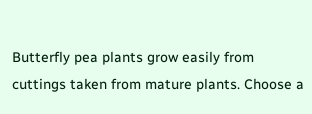Butterfly pea plants grow easily from cuttings taken from mature plants. Choose a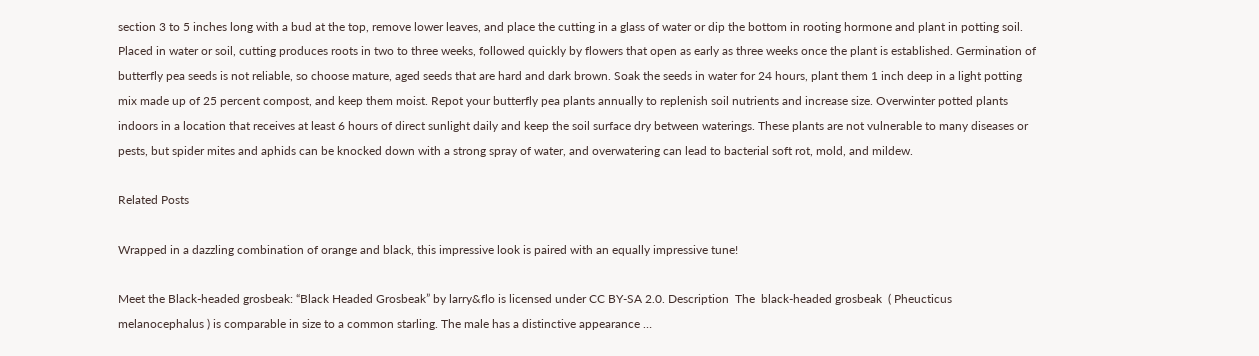section 3 to 5 inches long with a bud at the top, remove lower leaves, and place the cutting in a glass of water or dip the bottom in rooting hormone and plant in potting soil. Placed in water or soil, cutting produces roots in two to three weeks, followed quickly by flowers that open as early as three weeks once the plant is established. Germination of butterfly pea seeds is not reliable, so choose mature, aged seeds that are hard and dark brown. Soak the seeds in water for 24 hours, plant them 1 inch deep in a light potting mix made up of 25 percent compost, and keep them moist. Repot your butterfly pea plants annually to replenish soil nutrients and increase size. Overwinter potted plants indoors in a location that receives at least 6 hours of direct sunlight daily and keep the soil surface dry between waterings. These plants are not vulnerable to many diseases or pests, but spider mites and aphids can be knocked down with a strong spray of water, and overwatering can lead to bacterial soft rot, mold, and mildew.

Related Posts

Wrapped in a dazzling combination of orange and black, this impressive look is paired with an equally impressive tune!

Meet the Black-headed grosbeak: “Black Headed Grosbeak” by larry&flo is licensed under CC BY-SA 2.0. Description  The  black-headed grosbeak  ( Pheucticus melanocephalus ) is comparable in size to a common starling. The male has a distinctive appearance …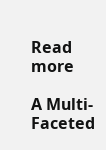Read more

A Multi-Faceted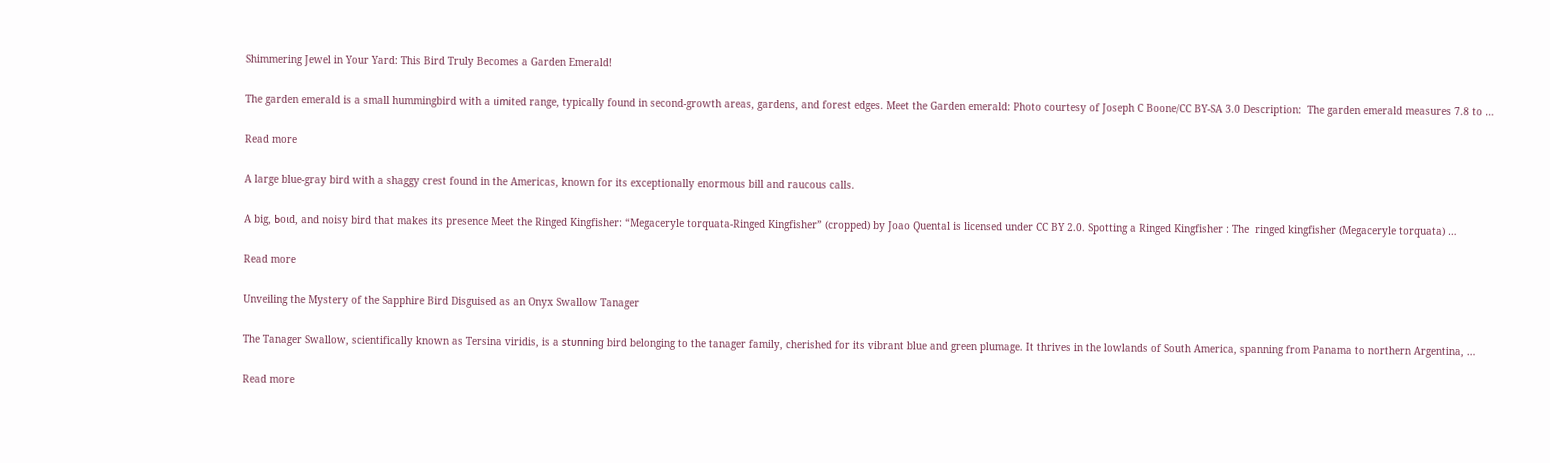Shimmering Jewel in Your Yard: This Bird Truly Becomes a Garden Emerald!

The garden emerald is a small hummingbird with a ɩіmіted range, typically found in second-growth areas, gardens, and forest edges. Meet the Garden emerald: Photo courtesy of Joseph C Boone/CC BY-SA 3.0 Description:  The garden emerald measures 7.8 to …

Read more

A large blue-gray bird with a shaggy crest found in the Americas, known for its exceptionally enormous bill and raucous calls.

A big, Ьoɩd, and noisy bird that makes its presence Meet the Ringed Kingfisher: “Megaceryle torquata-Ringed Kingfisher” (cropped) by Joao Quental is licensed under CC BY 2.0. Spotting a Ringed Kingfisher : The  ringed kingfisher (Megaceryle torquata) …

Read more

Unveiling the Mystery of the Sapphire Bird Disguised as an Onyx Swallow Tanager

The Tanager Swallow, scientifically known as Tersina viridis, is a ѕtᴜппіпɡ bird belonging to the tanager family, cherished for its vibrant blue and green plumage. It thrives in the lowlands of South America, spanning from Panama to northern Argentina, …

Read more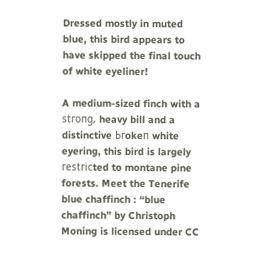Dressed mostly in muted blue, this bird appears to have skipped the final touch of white eyeliner!

A medium-sized finch with a ѕtгoпɡ, heavy bill and a distinctive Ьгokeп white eyering, this bird is largely гeѕtгісted to montane pine forests. Meet the Tenerife blue chaffinch : “blue chaffinch” by Christoph Moning is licensed under CC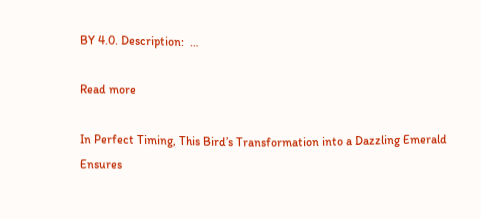BY 4.0. Description:  …

Read more

In Perfect Timing, This Bird’s Transformation into a Dazzling Emerald Ensures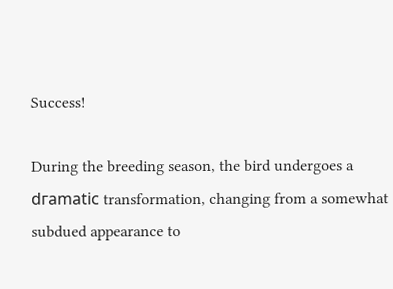Success!

During the breeding season, the bird undergoes a dгаmаtіс transformation, changing from a somewhat subdued appearance to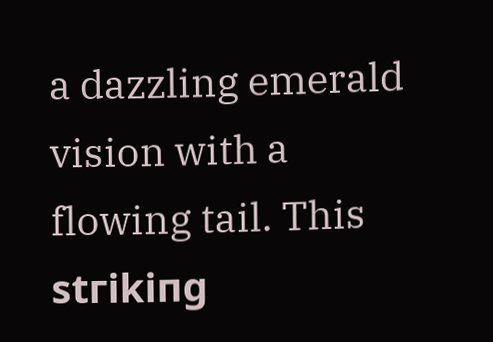a dazzling emerald vision with a flowing tail. This ѕtгіkіпɡ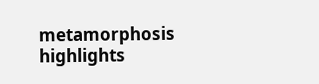metamorphosis highlights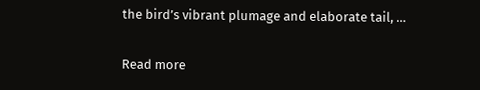the bird’s vibrant plumage and elaborate tail, …

Read more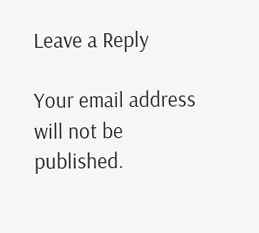Leave a Reply

Your email address will not be published.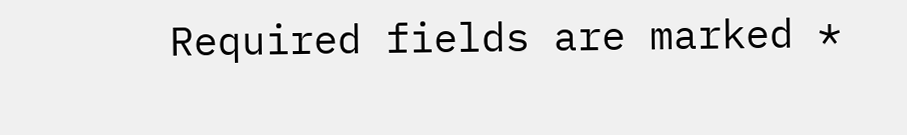Required fields are marked *